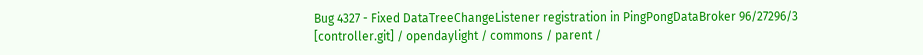Bug 4327 - Fixed DataTreeChangeListener registration in PingPongDataBroker 96/27296/3
[controller.git] / opendaylight / commons / parent /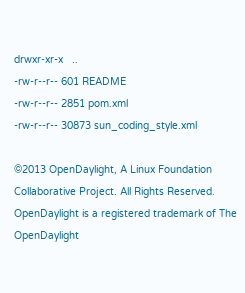drwxr-xr-x   ..
-rw-r--r-- 601 README
-rw-r--r-- 2851 pom.xml
-rw-r--r-- 30873 sun_coding_style.xml

©2013 OpenDaylight, A Linux Foundation Collaborative Project. All Rights Reserved.
OpenDaylight is a registered trademark of The OpenDaylight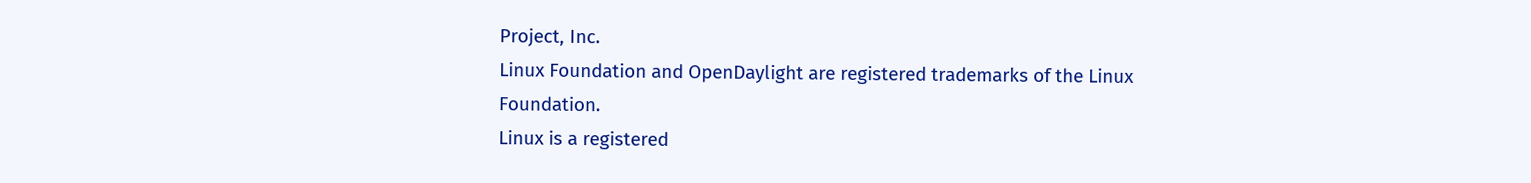Project, Inc.
Linux Foundation and OpenDaylight are registered trademarks of the Linux Foundation.
Linux is a registered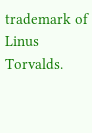trademark of Linus Torvalds.